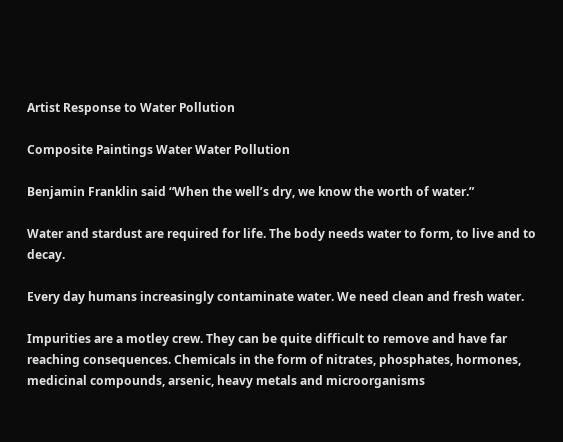Artist Response to Water Pollution

Composite Paintings Water Water Pollution

Benjamin Franklin said “When the well’s dry, we know the worth of water.”

Water and stardust are required for life. The body needs water to form, to live and to decay.

Every day humans increasingly contaminate water. We need clean and fresh water.

Impurities are a motley crew. They can be quite difficult to remove and have far reaching consequences. Chemicals in the form of nitrates, phosphates, hormones, medicinal compounds, arsenic, heavy metals and microorganisms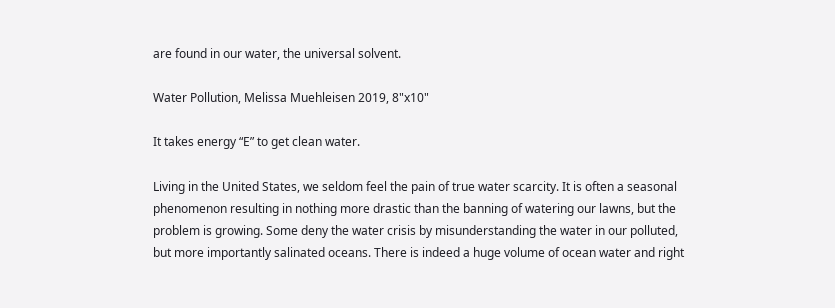are found in our water, the universal solvent.

Water Pollution, Melissa Muehleisen 2019, 8"x10"

It takes energy “E” to get clean water.

Living in the United States, we seldom feel the pain of true water scarcity. It is often a seasonal phenomenon resulting in nothing more drastic than the banning of watering our lawns, but the problem is growing. Some deny the water crisis by misunderstanding the water in our polluted, but more importantly salinated oceans. There is indeed a huge volume of ocean water and right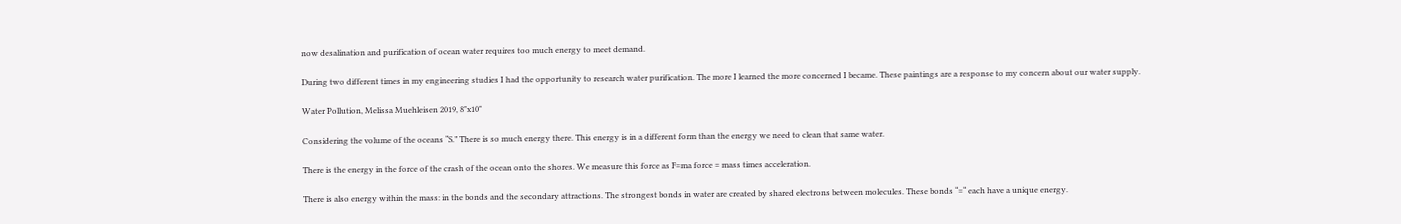now desalination and purification of ocean water requires too much energy to meet demand.

During two different times in my engineering studies I had the opportunity to research water purification. The more I learned the more concerned I became. These paintings are a response to my concern about our water supply.

Water Pollution, Melissa Muehleisen 2019, 8"x10"

Considering the volume of the oceans “S.” There is so much energy there. This energy is in a different form than the energy we need to clean that same water.

There is the energy in the force of the crash of the ocean onto the shores. We measure this force as F=ma force = mass times acceleration.

There is also energy within the mass: in the bonds and the secondary attractions. The strongest bonds in water are created by shared electrons between molecules. These bonds “=“ each have a unique energy.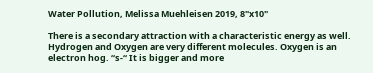Water Pollution, Melissa Muehleisen 2019, 8"x10"

There is a secondary attraction with a characteristic energy as well. Hydrogen and Oxygen are very different molecules. Oxygen is an electron hog. “s-“ It is bigger and more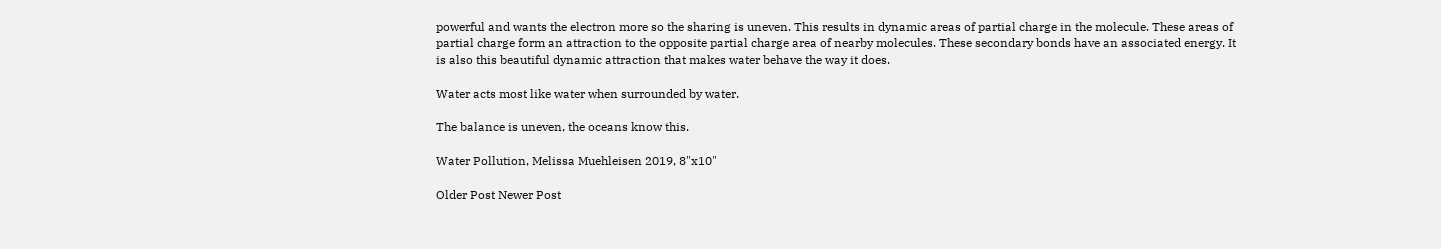powerful and wants the electron more so the sharing is uneven. This results in dynamic areas of partial charge in the molecule. These areas of partial charge form an attraction to the opposite partial charge area of nearby molecules. These secondary bonds have an associated energy. It is also this beautiful dynamic attraction that makes water behave the way it does.

Water acts most like water when surrounded by water.

The balance is uneven, the oceans know this.

Water Pollution, Melissa Muehleisen 2019, 8"x10"

Older Post Newer Post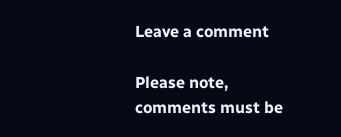Leave a comment

Please note, comments must be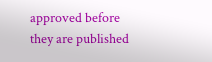approved before they are published